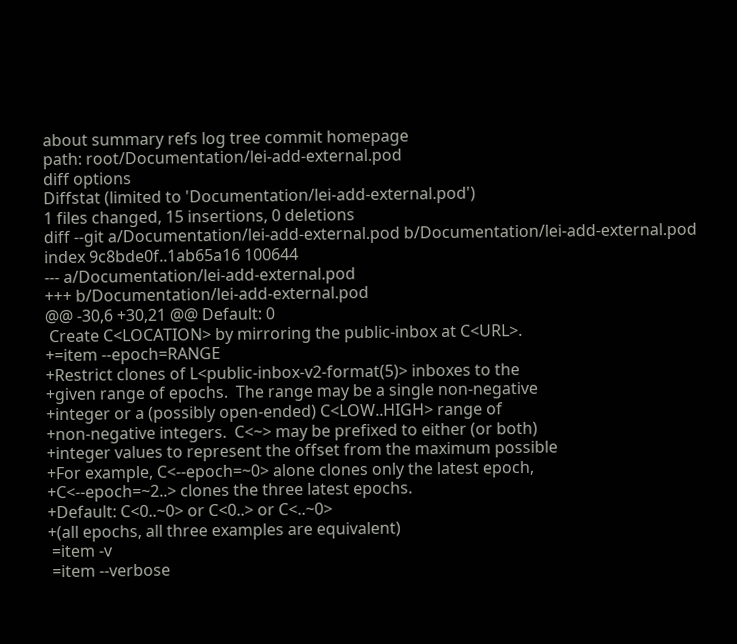about summary refs log tree commit homepage
path: root/Documentation/lei-add-external.pod
diff options
Diffstat (limited to 'Documentation/lei-add-external.pod')
1 files changed, 15 insertions, 0 deletions
diff --git a/Documentation/lei-add-external.pod b/Documentation/lei-add-external.pod
index 9c8bde0f..1ab65a16 100644
--- a/Documentation/lei-add-external.pod
+++ b/Documentation/lei-add-external.pod
@@ -30,6 +30,21 @@ Default: 0
 Create C<LOCATION> by mirroring the public-inbox at C<URL>.
+=item --epoch=RANGE
+Restrict clones of L<public-inbox-v2-format(5)> inboxes to the
+given range of epochs.  The range may be a single non-negative
+integer or a (possibly open-ended) C<LOW..HIGH> range of
+non-negative integers.  C<~> may be prefixed to either (or both)
+integer values to represent the offset from the maximum possible
+For example, C<--epoch=~0> alone clones only the latest epoch,
+C<--epoch=~2..> clones the three latest epochs.
+Default: C<0..~0> or C<0..> or C<..~0>
+(all epochs, all three examples are equivalent)
 =item -v
 =item --verbose